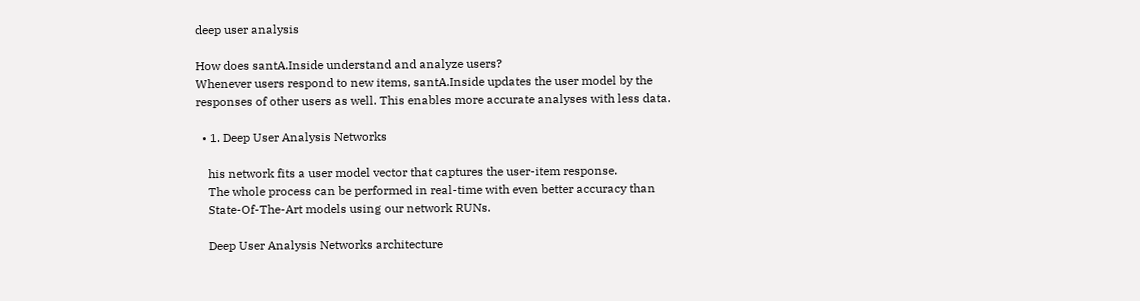deep user analysis

How does santA.Inside understand and analyze users?
Whenever users respond to new items, santA.Inside updates the user model by the
responses of other users as well. This enables more accurate analyses with less data.

  • 1. Deep User Analysis Networks

    his network fits a user model vector that captures the user-item response.
    The whole process can be performed in real-time with even better accuracy than
    State-Of-The-Art models using our network RUNs.

    Deep User Analysis Networks architecture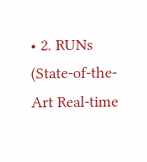• 2. RUNs (State-of-the-Art Real-time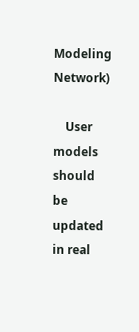Modeling Network)

    User models should be updated in real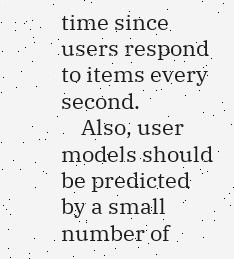time since users respond to items every second.
    Also, user models should be predicted by a small number of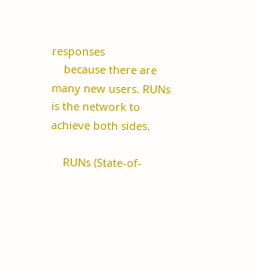responses
    because there are many new users. RUNs is the network to achieve both sides.

    RUNs (State-of-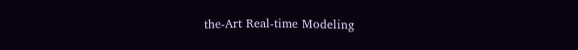the-Art Real-time Modeling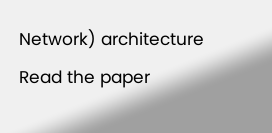Network) architecture
Read the paper